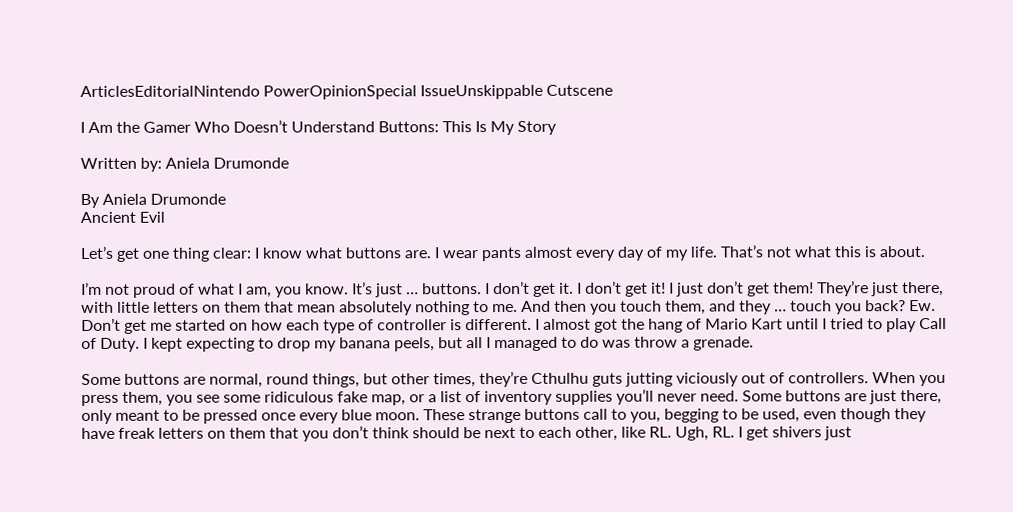ArticlesEditorialNintendo PowerOpinionSpecial IssueUnskippable Cutscene

I Am the Gamer Who Doesn’t Understand Buttons: This Is My Story

Written by: Aniela Drumonde

By Aniela Drumonde
Ancient Evil

Let’s get one thing clear: I know what buttons are. I wear pants almost every day of my life. That’s not what this is about.

I’m not proud of what I am, you know. It’s just … buttons. I don’t get it. I don’t get it! I just don’t get them! They’re just there, with little letters on them that mean absolutely nothing to me. And then you touch them, and they … touch you back? Ew. Don’t get me started on how each type of controller is different. I almost got the hang of Mario Kart until I tried to play Call of Duty. I kept expecting to drop my banana peels, but all I managed to do was throw a grenade.

Some buttons are normal, round things, but other times, they’re Cthulhu guts jutting viciously out of controllers. When you press them, you see some ridiculous fake map, or a list of inventory supplies you’ll never need. Some buttons are just there, only meant to be pressed once every blue moon. These strange buttons call to you, begging to be used, even though they have freak letters on them that you don’t think should be next to each other, like RL. Ugh, RL. I get shivers just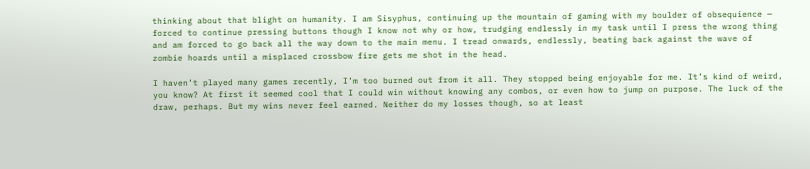thinking about that blight on humanity. I am Sisyphus, continuing up the mountain of gaming with my boulder of obsequience — forced to continue pressing buttons though I know not why or how, trudging endlessly in my task until I press the wrong thing and am forced to go back all the way down to the main menu. I tread onwards, endlessly, beating back against the wave of zombie hoards until a misplaced crossbow fire gets me shot in the head.

I haven’t played many games recently, I’m too burned out from it all. They stopped being enjoyable for me. It’s kind of weird, you know? At first it seemed cool that I could win without knowing any combos, or even how to jump on purpose. The luck of the draw, perhaps. But my wins never feel earned. Neither do my losses though, so at least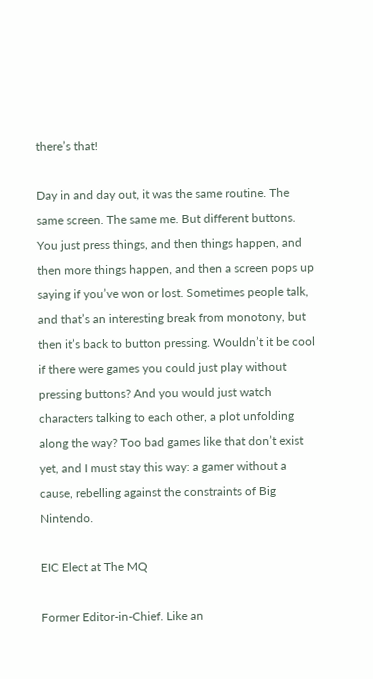there’s that!

Day in and day out, it was the same routine. The same screen. The same me. But different buttons. You just press things, and then things happen, and then more things happen, and then a screen pops up saying if you’ve won or lost. Sometimes people talk, and that’s an interesting break from monotony, but then it’s back to button pressing. Wouldn’t it be cool if there were games you could just play without pressing buttons? And you would just watch characters talking to each other, a plot unfolding along the way? Too bad games like that don’t exist yet, and I must stay this way: a gamer without a cause, rebelling against the constraints of Big Nintendo.

EIC Elect at The MQ

Former Editor-in-Chief. Like an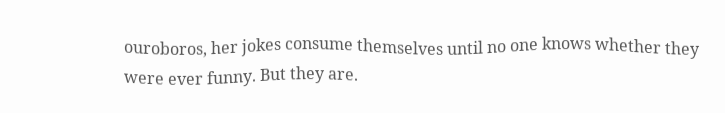ouroboros, her jokes consume themselves until no one knows whether they were ever funny. But they are.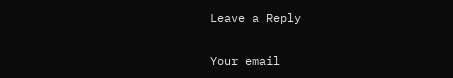Leave a Reply

Your email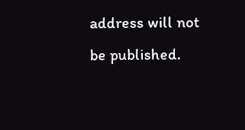address will not be published.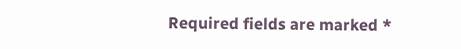Required fields are marked *